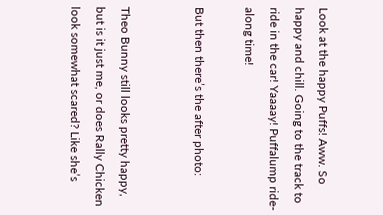Look at the happy Puffs! Aww. So happy and chill. Going to the track to ride in the car! Yaaaay! Puffalump ride-along time!

But then there’s the after photo:


Theo Bunny still looks pretty happy, but is it just me, or does Rally Chicken look somewhat scared? Like she’s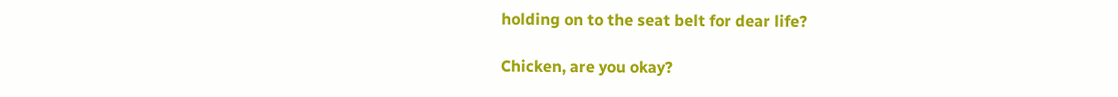holding on to the seat belt for dear life?

Chicken, are you okay?